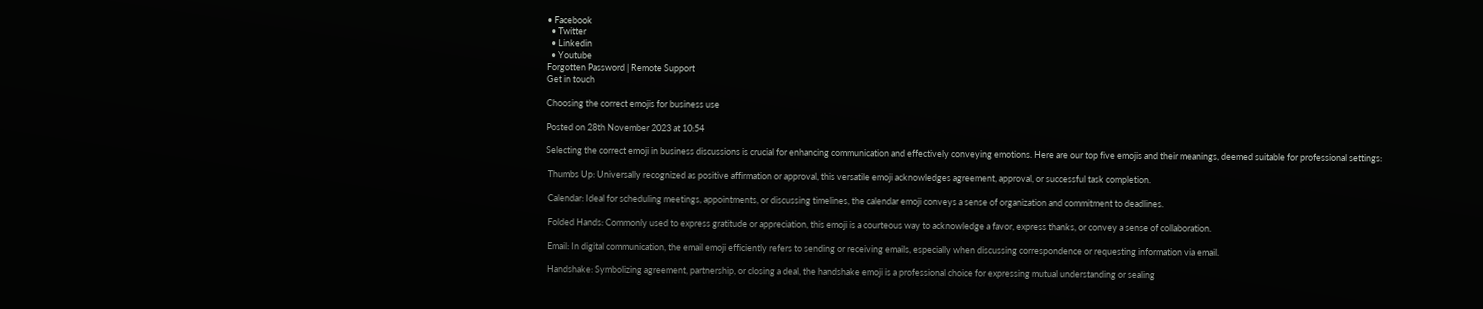• Facebook
  • Twitter
  • Linkedin
  • Youtube
Forgotten Password | Remote Support
Get in touch

Choosing the correct emojis for business use

Posted on 28th November 2023 at 10:54

Selecting the correct emoji in business discussions is crucial for enhancing communication and effectively conveying emotions. Here are our top five emojis and their meanings, deemed suitable for professional settings:

 Thumbs Up: Universally recognized as positive affirmation or approval, this versatile emoji acknowledges agreement, approval, or successful task completion.

 Calendar: Ideal for scheduling meetings, appointments, or discussing timelines, the calendar emoji conveys a sense of organization and commitment to deadlines.

 Folded Hands: Commonly used to express gratitude or appreciation, this emoji is a courteous way to acknowledge a favor, express thanks, or convey a sense of collaboration.

 Email: In digital communication, the email emoji efficiently refers to sending or receiving emails, especially when discussing correspondence or requesting information via email.

 Handshake: Symbolizing agreement, partnership, or closing a deal, the handshake emoji is a professional choice for expressing mutual understanding or sealing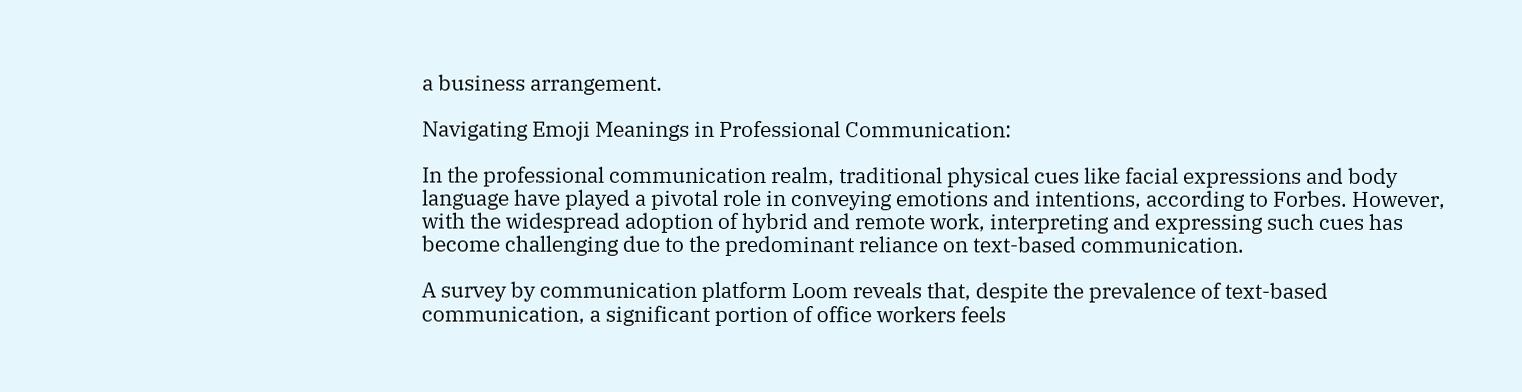a business arrangement.

Navigating Emoji Meanings in Professional Communication:

In the professional communication realm, traditional physical cues like facial expressions and body language have played a pivotal role in conveying emotions and intentions, according to Forbes. However, with the widespread adoption of hybrid and remote work, interpreting and expressing such cues has become challenging due to the predominant reliance on text-based communication.

A survey by communication platform Loom reveals that, despite the prevalence of text-based communication, a significant portion of office workers feels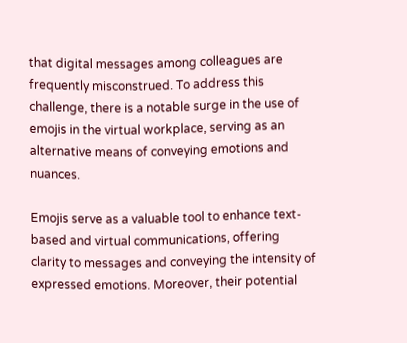that digital messages among colleagues are frequently misconstrued. To address this challenge, there is a notable surge in the use of emojis in the virtual workplace, serving as an alternative means of conveying emotions and nuances.

Emojis serve as a valuable tool to enhance text-based and virtual communications, offering clarity to messages and conveying the intensity of expressed emotions. Moreover, their potential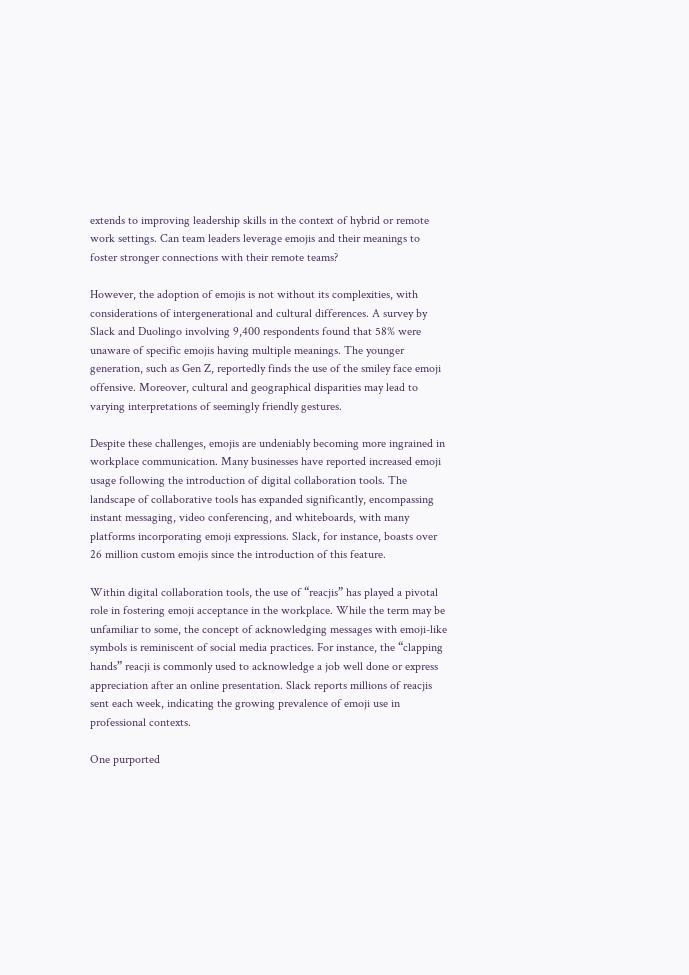extends to improving leadership skills in the context of hybrid or remote work settings. Can team leaders leverage emojis and their meanings to foster stronger connections with their remote teams?

However, the adoption of emojis is not without its complexities, with considerations of intergenerational and cultural differences. A survey by Slack and Duolingo involving 9,400 respondents found that 58% were unaware of specific emojis having multiple meanings. The younger generation, such as Gen Z, reportedly finds the use of the smiley face emoji offensive. Moreover, cultural and geographical disparities may lead to varying interpretations of seemingly friendly gestures.

Despite these challenges, emojis are undeniably becoming more ingrained in workplace communication. Many businesses have reported increased emoji usage following the introduction of digital collaboration tools. The landscape of collaborative tools has expanded significantly, encompassing instant messaging, video conferencing, and whiteboards, with many platforms incorporating emoji expressions. Slack, for instance, boasts over 26 million custom emojis since the introduction of this feature.

Within digital collaboration tools, the use of “reacjis” has played a pivotal role in fostering emoji acceptance in the workplace. While the term may be unfamiliar to some, the concept of acknowledging messages with emoji-like symbols is reminiscent of social media practices. For instance, the “clapping hands” reacji is commonly used to acknowledge a job well done or express appreciation after an online presentation. Slack reports millions of reacjis sent each week, indicating the growing prevalence of emoji use in professional contexts.

One purported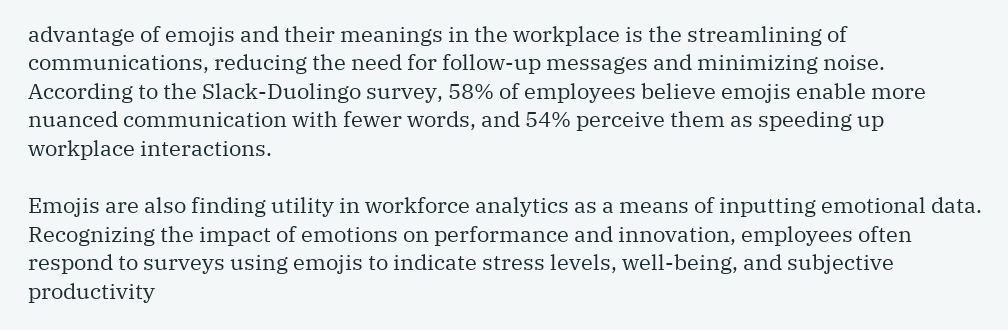advantage of emojis and their meanings in the workplace is the streamlining of communications, reducing the need for follow-up messages and minimizing noise. According to the Slack-Duolingo survey, 58% of employees believe emojis enable more nuanced communication with fewer words, and 54% perceive them as speeding up workplace interactions.

Emojis are also finding utility in workforce analytics as a means of inputting emotional data. Recognizing the impact of emotions on performance and innovation, employees often respond to surveys using emojis to indicate stress levels, well-being, and subjective productivity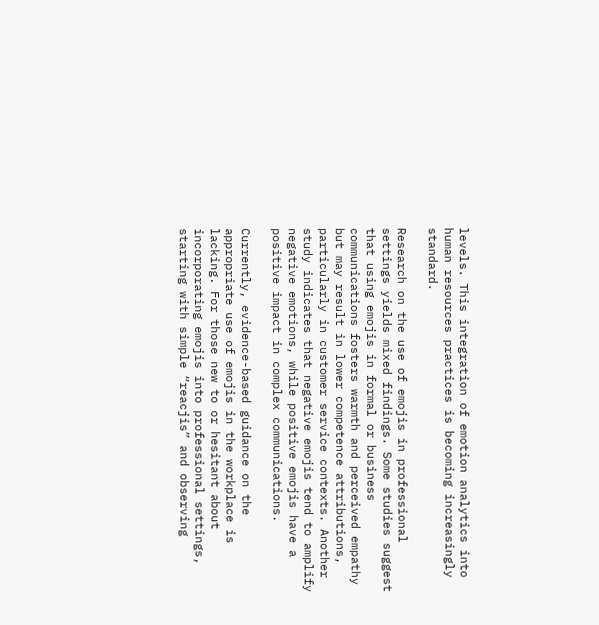levels. This integration of emotion analytics into human resources practices is becoming increasingly standard.

Research on the use of emojis in professional settings yields mixed findings. Some studies suggest that using emojis in formal or business communications fosters warmth and perceived empathy but may result in lower competence attributions, particularly in customer service contexts. Another study indicates that negative emojis tend to amplify negative emotions, while positive emojis have a positive impact in complex communications.

Currently, evidence-based guidance on the appropriate use of emojis in the workplace is lacking. For those new to or hesitant about incorporating emojis into professional settings, starting with simple “reacjis” and observing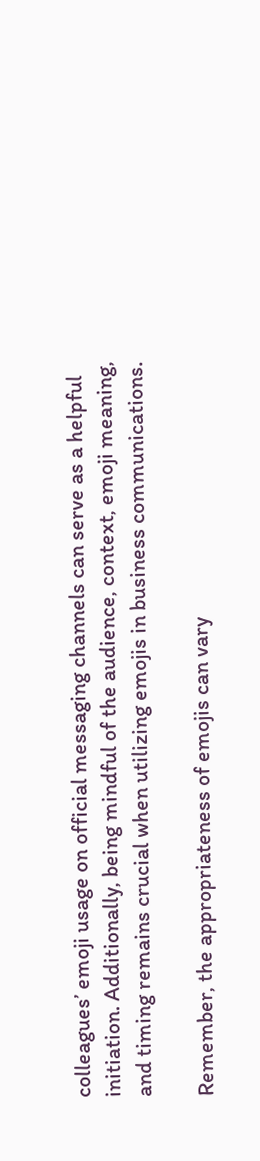colleagues’ emoji usage on official messaging channels can serve as a helpful initiation. Additionally, being mindful of the audience, context, emoji meaning, and timing remains crucial when utilizing emojis in business communications.

Remember, the appropriateness of emojis can vary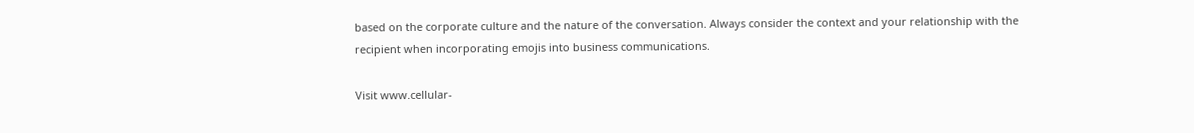based on the corporate culture and the nature of the conversation. Always consider the context and your relationship with the recipient when incorporating emojis into business communications.

Visit www.cellular-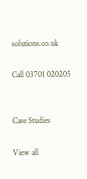solutions.co.uk

Call 03701 020205


Case Studies

View all